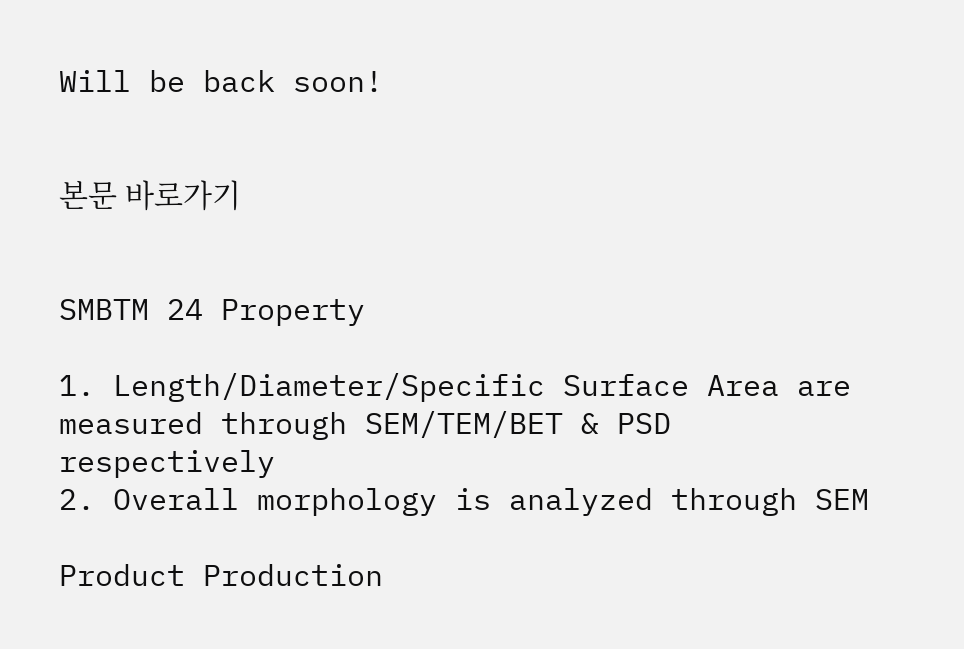Will be back soon!


본문 바로가기


SMBTM 24 Property

1. Length/Diameter/Specific Surface Area are measured through SEM/TEM/BET & PSD respectively
2. Overall morphology is analyzed through SEM

Product Production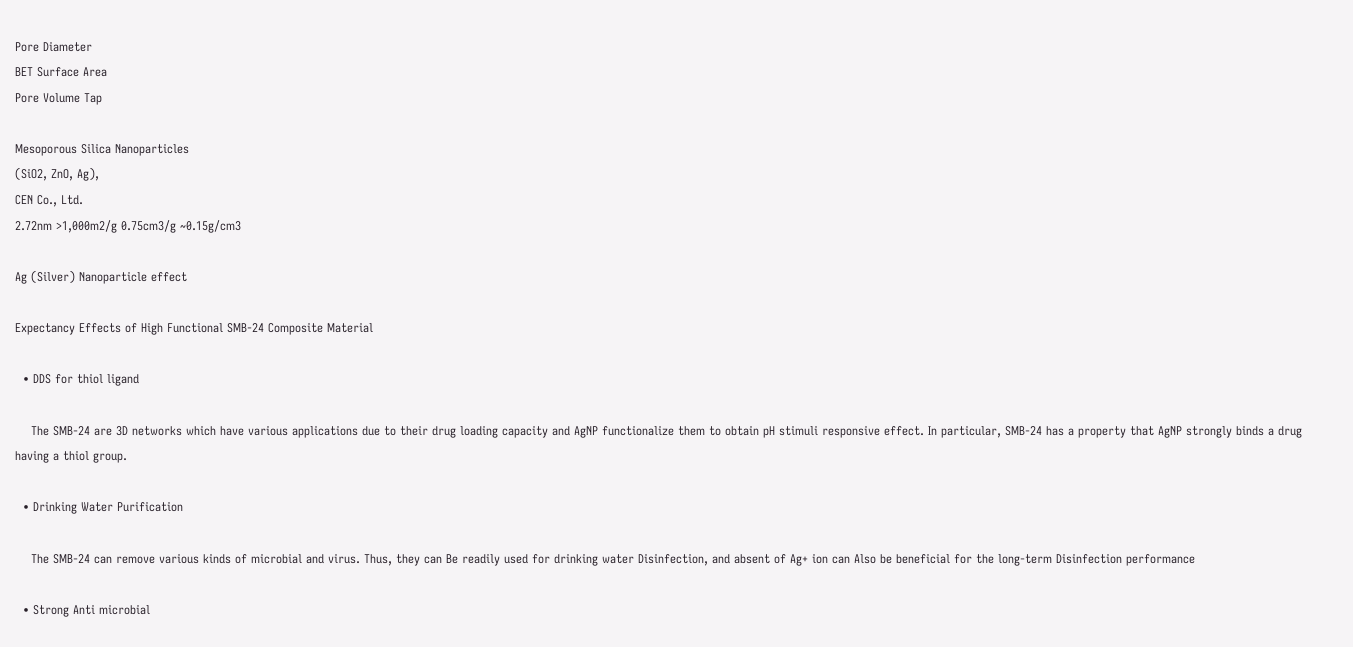Pore Diameter
BET Surface Area
Pore Volume Tap

Mesoporous Silica Nanoparticles
(SiO2, ZnO, Ag),
CEN Co., Ltd.
2.72nm >1,000m2/g 0.75cm3/g ~0.15g/cm3

Ag (Silver) Nanoparticle effect

Expectancy Effects of High Functional SMB-24 Composite Material

  • DDS for thiol ligand

    The SMB-24 are 3D networks which have various applications due to their drug loading capacity and AgNP functionalize them to obtain pH stimuli responsive effect. In particular, SMB-24 has a property that AgNP strongly binds a drug having a thiol group.

  • Drinking Water Purification

    The SMB-24 can remove various kinds of microbial and virus. Thus, they can Be readily used for drinking water Disinfection, and absent of Ag+ ion can Also be beneficial for the long-term Disinfection performance

  • Strong Anti microbial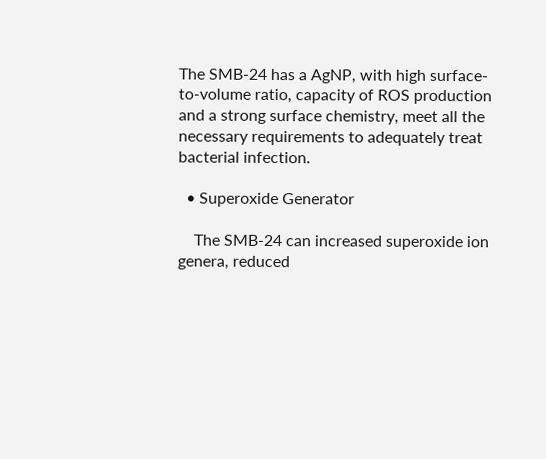The SMB-24 has a AgNP, with high surface-to-volume ratio, capacity of ROS production and a strong surface chemistry, meet all the necessary requirements to adequately treat bacterial infection.

  • Superoxide Generator

    The SMB-24 can increased superoxide ion genera, reduced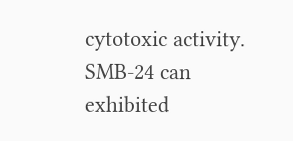cytotoxic activity. SMB-24 can exhibited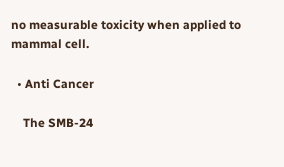no measurable toxicity when applied to mammal cell.

  • Anti Cancer

    The SMB-24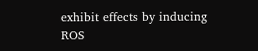exhibit effects by inducing ROS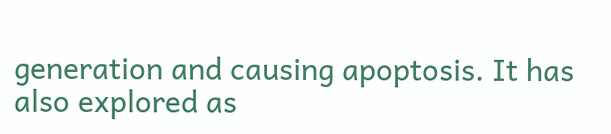generation and causing apoptosis. It has also explored as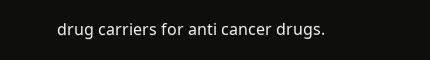drug carriers for anti cancer drugs.